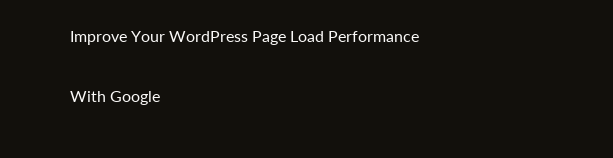Improve Your WordPress Page Load Performance

With Google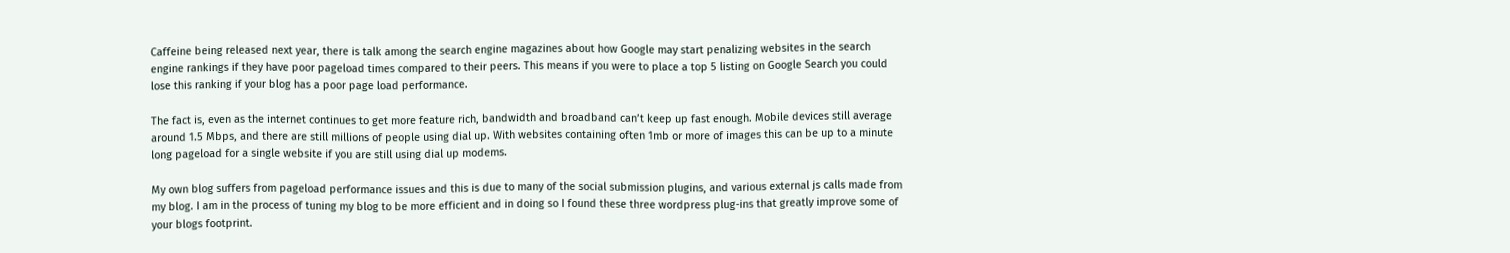Caffeine being released next year, there is talk among the search engine magazines about how Google may start penalizing websites in the search engine rankings if they have poor pageload times compared to their peers. This means if you were to place a top 5 listing on Google Search you could lose this ranking if your blog has a poor page load performance.

The fact is, even as the internet continues to get more feature rich, bandwidth and broadband can’t keep up fast enough. Mobile devices still average around 1.5 Mbps, and there are still millions of people using dial up. With websites containing often 1mb or more of images this can be up to a minute long pageload for a single website if you are still using dial up modems.

My own blog suffers from pageload performance issues and this is due to many of the social submission plugins, and various external js calls made from my blog. I am in the process of tuning my blog to be more efficient and in doing so I found these three wordpress plug-ins that greatly improve some of your blogs footprint.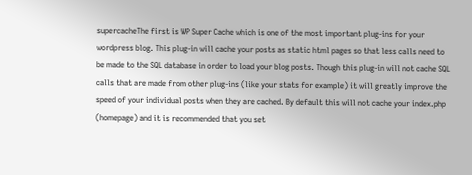supercacheThe first is WP Super Cache which is one of the most important plug-ins for your wordpress blog. This plug-in will cache your posts as static html pages so that less calls need to be made to the SQL database in order to load your blog posts. Though this plug-in will not cache SQL calls that are made from other plug-ins (like your stats for example) it will greatly improve the speed of your individual posts when they are cached. By default this will not cache your index.php (homepage) and it is recommended that you set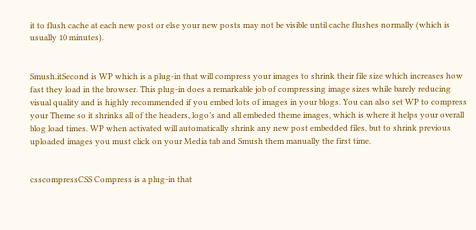it to flush cache at each new post or else your new posts may not be visible until cache flushes normally (which is usually 10 minutes).


Smush.itSecond is WP which is a plug-in that will compress your images to shrink their file size which increases how fast they load in the browser. This plug-in does a remarkable job of compressing image sizes while barely reducing visual quality and is highly recommended if you embed lots of images in your blogs. You can also set WP to compress your Theme so it shrinks all of the headers, logo’s and all embeded theme images, which is where it helps your overall blog load times. WP when activated will automatically shrink any new post embedded files, but to shrink previous uploaded images you must click on your Media tab and Smush them manually the first time.


csscompressCSS Compress is a plug-in that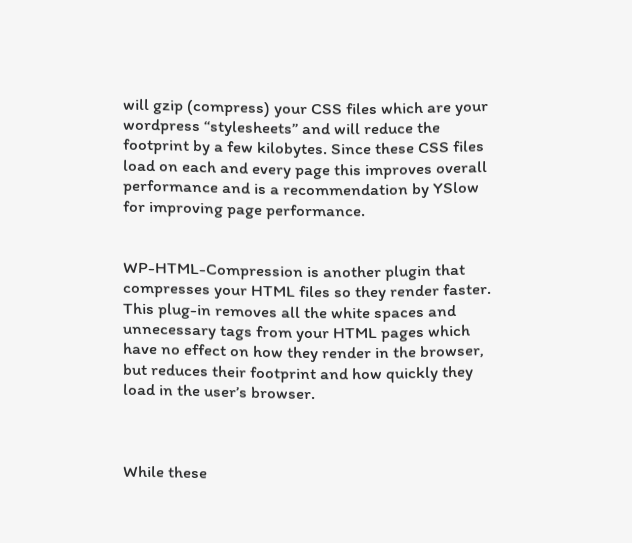will gzip (compress) your CSS files which are your wordpress “stylesheets” and will reduce the footprint by a few kilobytes. Since these CSS files load on each and every page this improves overall performance and is a recommendation by YSlow for improving page performance.


WP-HTML-Compression is another plugin that compresses your HTML files so they render faster. This plug-in removes all the white spaces and unnecessary tags from your HTML pages which have no effect on how they render in the browser, but reduces their footprint and how quickly they load in the user’s browser.



While these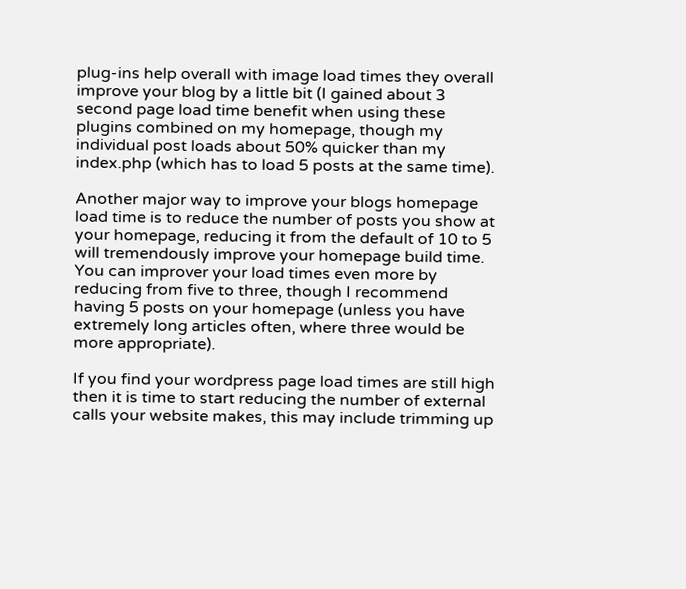plug-ins help overall with image load times they overall improve your blog by a little bit (I gained about 3 second page load time benefit when using these plugins combined on my homepage, though my individual post loads about 50% quicker than my index.php (which has to load 5 posts at the same time).

Another major way to improve your blogs homepage load time is to reduce the number of posts you show at your homepage, reducing it from the default of 10 to 5 will tremendously improve your homepage build time. You can improver your load times even more by reducing from five to three, though I recommend having 5 posts on your homepage (unless you have extremely long articles often, where three would be more appropriate).

If you find your wordpress page load times are still high then it is time to start reducing the number of external calls your website makes, this may include trimming up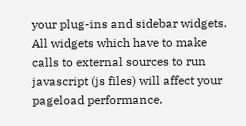your plug-ins and sidebar widgets. All widgets which have to make calls to external sources to run javascript (js files) will affect your pageload performance.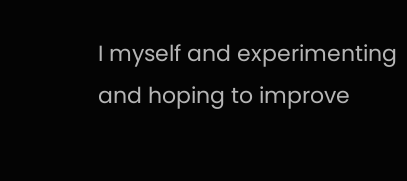I myself and experimenting and hoping to improve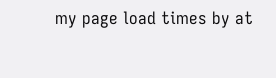my page load times by at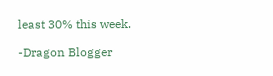least 30% this week.

-Dragon Blogger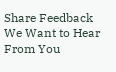Share Feedback We Want to Hear From You